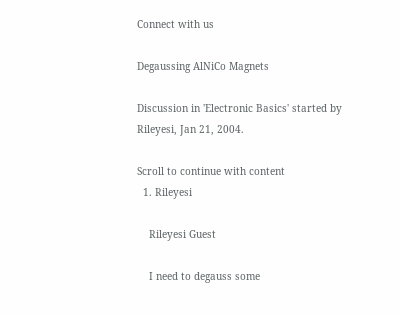Connect with us

Degaussing AlNiCo Magnets

Discussion in 'Electronic Basics' started by Rileyesi, Jan 21, 2004.

Scroll to continue with content
  1. Rileyesi

    Rileyesi Guest

    I need to degauss some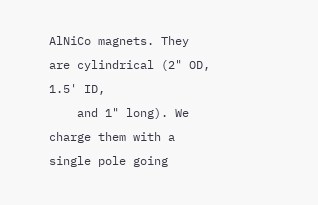AlNiCo magnets. They are cylindrical (2" OD, 1.5' ID,
    and 1" long). We charge them with a single pole going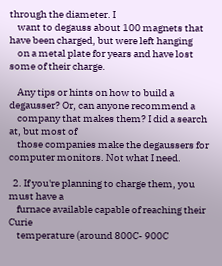through the diameter. I
    want to degauss about 100 magnets that have been charged, but were left hanging
    on a metal plate for years and have lost some of their charge.

    Any tips or hints on how to build a degausser? Or, can anyone recommend a
    company that makes them? I did a search at, but most of
    those companies make the degaussers for computer monitors. Not what I need.

  2. If you're planning to charge them, you must have a
    furnace available capable of reaching their Curie
    temperature (around 800C- 900C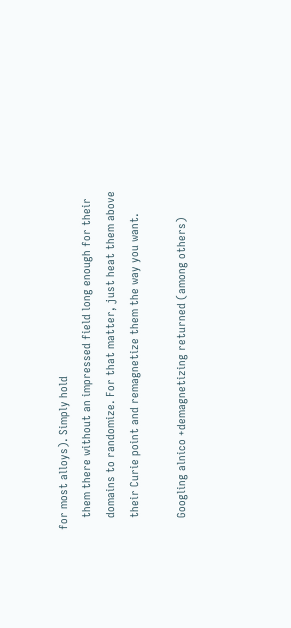for most alloys). Simply hold
    them there without an impressed field long enough for their
    domains to randomize. For that matter, just heat them above
    their Curie point and remagnetize them the way you want.

    Googling alnico +demagnetizing returned (among others)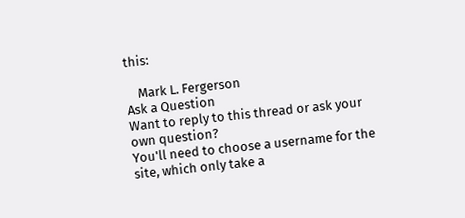this:

    Mark L. Fergerson
Ask a Question
Want to reply to this thread or ask your own question?
You'll need to choose a username for the site, which only take a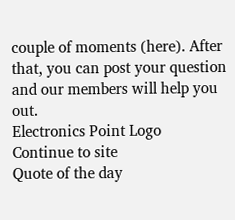couple of moments (here). After that, you can post your question and our members will help you out.
Electronics Point Logo
Continue to site
Quote of the day